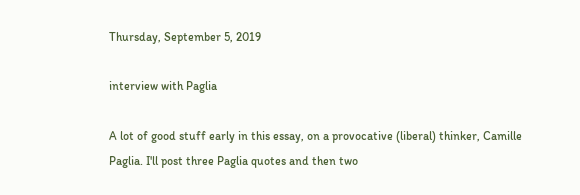Thursday, September 5, 2019

interview with Paglia

A lot of good stuff early in this essay, on a provocative (liberal) thinker, Camille Paglia. I'll post three Paglia quotes and then two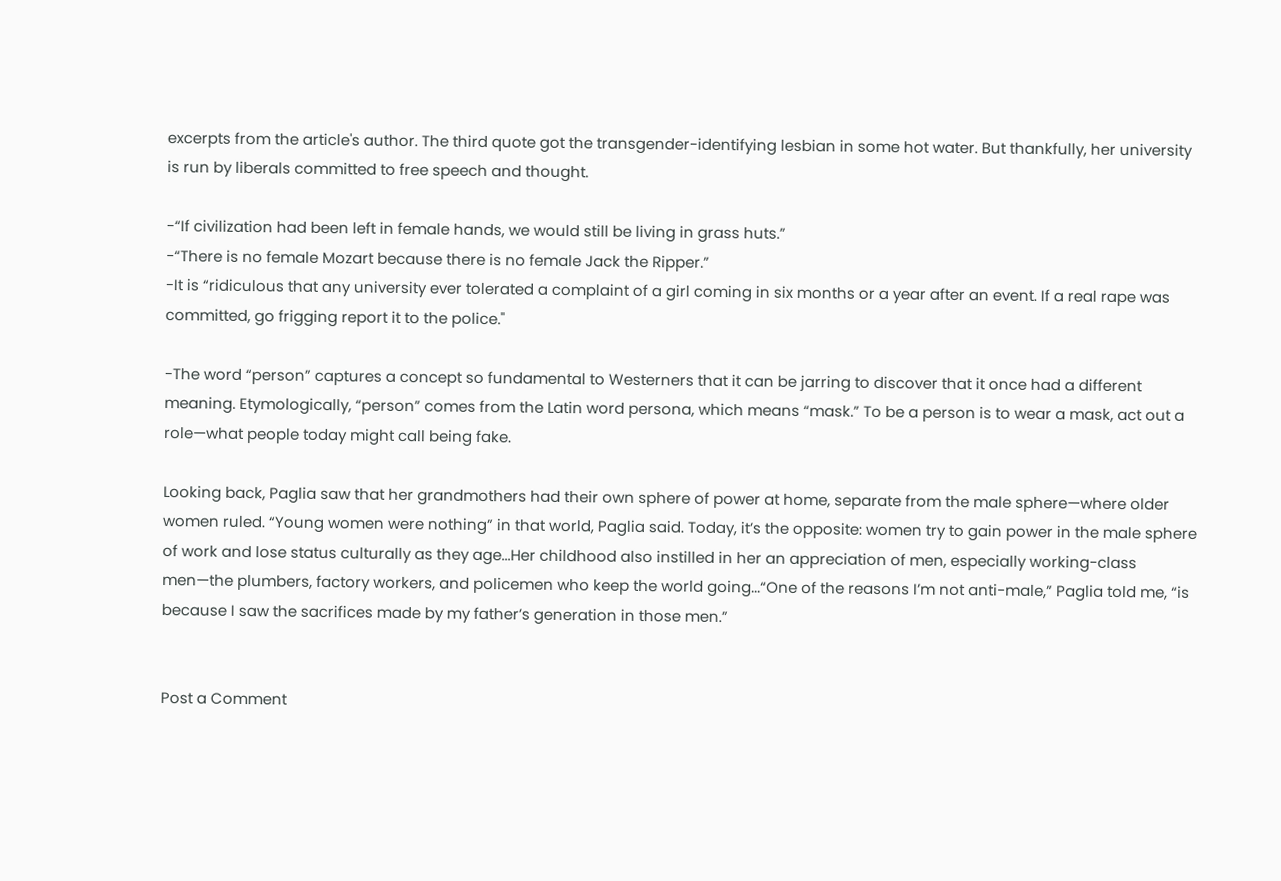excerpts from the article's author. The third quote got the transgender-identifying lesbian in some hot water. But thankfully, her university is run by liberals committed to free speech and thought.

-“If civilization had been left in female hands, we would still be living in grass huts.”
-“There is no female Mozart because there is no female Jack the Ripper.”
-It is “ridiculous that any university ever tolerated a complaint of a girl coming in six months or a year after an event. If a real rape was committed, go frigging report it to the police."

-The word “person” captures a concept so fundamental to Westerners that it can be jarring to discover that it once had a different meaning. Etymologically, “person” comes from the Latin word persona, which means “mask.” To be a person is to wear a mask, act out a role—what people today might call being fake.

Looking back, Paglia saw that her grandmothers had their own sphere of power at home, separate from the male sphere—where older women ruled. “Young women were nothing” in that world, Paglia said. Today, it’s the opposite: women try to gain power in the male sphere of work and lose status culturally as they age...Her childhood also instilled in her an appreciation of men, especially working-class men—the plumbers, factory workers, and policemen who keep the world going...“One of the reasons I’m not anti-male,” Paglia told me, “is because I saw the sacrifices made by my father’s generation in those men.”


Post a Comment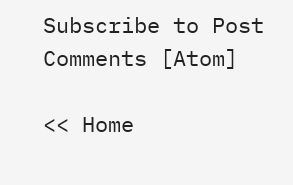Subscribe to Post Comments [Atom]

<< Home